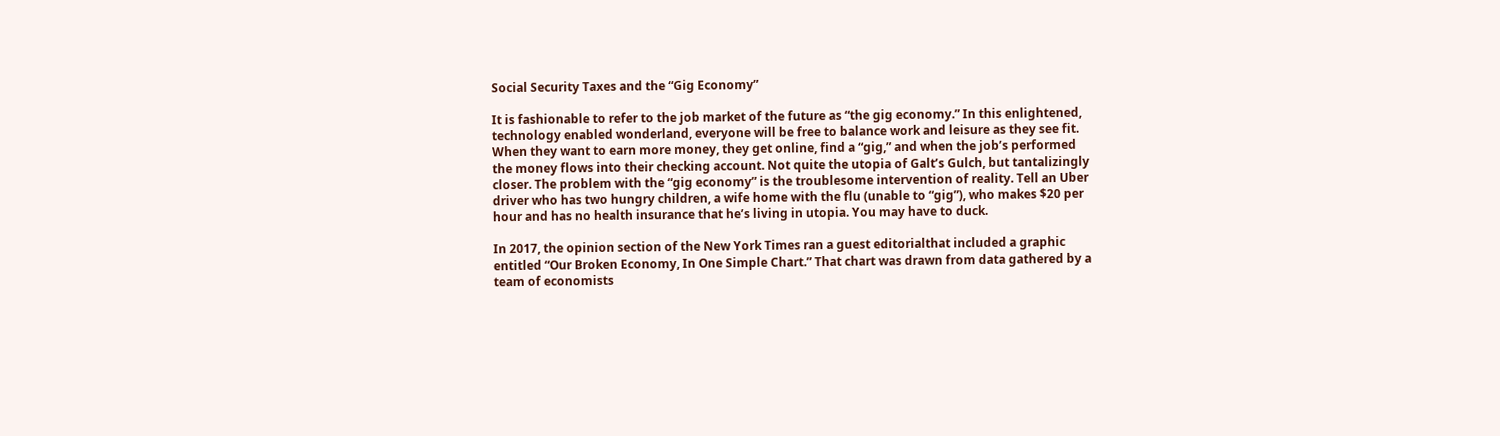Social Security Taxes and the “Gig Economy”

It is fashionable to refer to the job market of the future as “the gig economy.” In this enlightened, technology enabled wonderland, everyone will be free to balance work and leisure as they see fit. When they want to earn more money, they get online, find a “gig,” and when the job’s performed the money flows into their checking account. Not quite the utopia of Galt’s Gulch, but tantalizingly closer. The problem with the “gig economy” is the troublesome intervention of reality. Tell an Uber driver who has two hungry children, a wife home with the flu (unable to “gig”), who makes $20 per hour and has no health insurance that he’s living in utopia. You may have to duck.

In 2017, the opinion section of the New York Times ran a guest editorialthat included a graphic entitled “Our Broken Economy, In One Simple Chart.” That chart was drawn from data gathered by a team of economists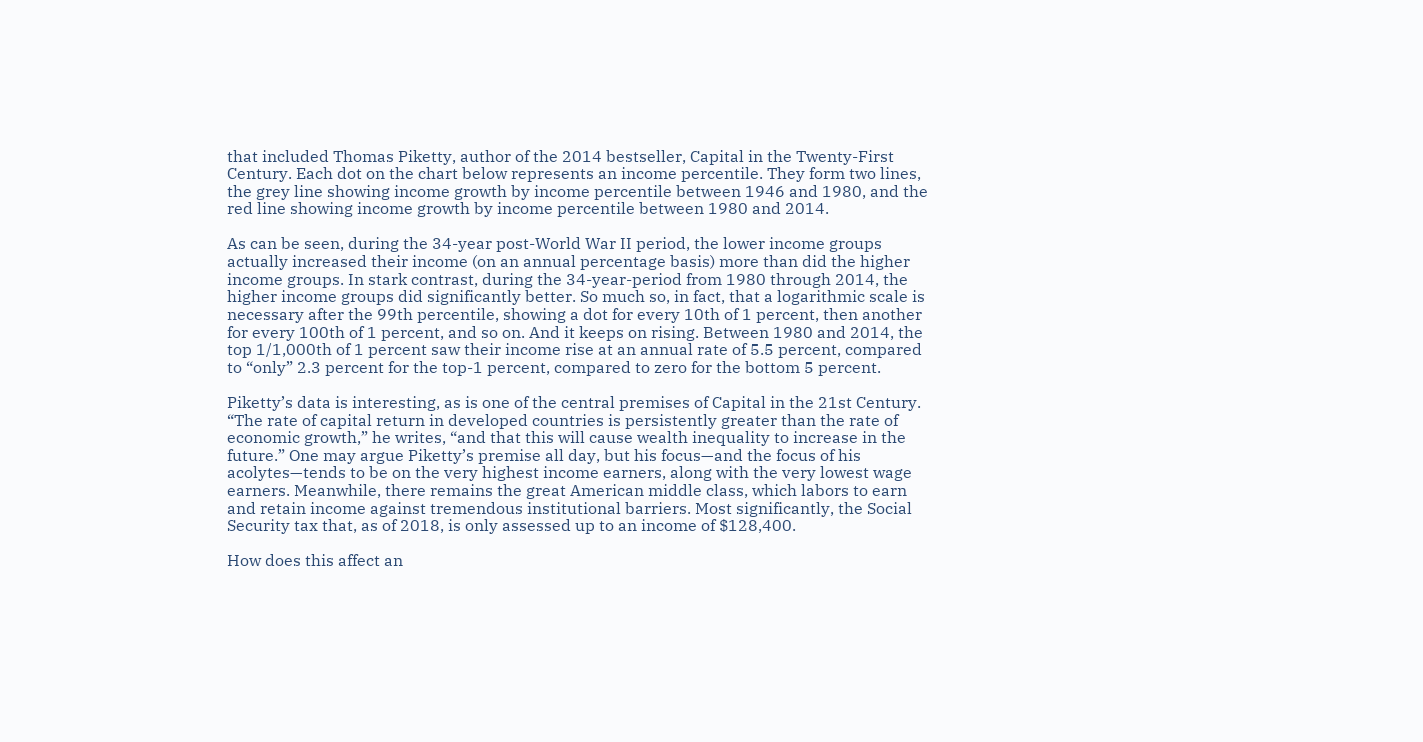that included Thomas Piketty, author of the 2014 bestseller, Capital in the Twenty-First Century. Each dot on the chart below represents an income percentile. They form two lines, the grey line showing income growth by income percentile between 1946 and 1980, and the red line showing income growth by income percentile between 1980 and 2014.

As can be seen, during the 34-year post-World War II period, the lower income groups actually increased their income (on an annual percentage basis) more than did the higher income groups. In stark contrast, during the 34-year-period from 1980 through 2014, the higher income groups did significantly better. So much so, in fact, that a logarithmic scale is necessary after the 99th percentile, showing a dot for every 10th of 1 percent, then another for every 100th of 1 percent, and so on. And it keeps on rising. Between 1980 and 2014, the top 1/1,000th of 1 percent saw their income rise at an annual rate of 5.5 percent, compared to “only” 2.3 percent for the top-1 percent, compared to zero for the bottom 5 percent.

Piketty’s data is interesting, as is one of the central premises of Capital in the 21st Century. “The rate of capital return in developed countries is persistently greater than the rate of economic growth,” he writes, “and that this will cause wealth inequality to increase in the future.” One may argue Piketty’s premise all day, but his focus—and the focus of his acolytes—tends to be on the very highest income earners, along with the very lowest wage earners. Meanwhile, there remains the great American middle class, which labors to earn and retain income against tremendous institutional barriers. Most significantly, the Social Security tax that, as of 2018, is only assessed up to an income of $128,400.

How does this affect an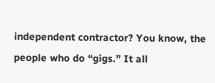independent contractor? You know, the people who do “gigs.” It all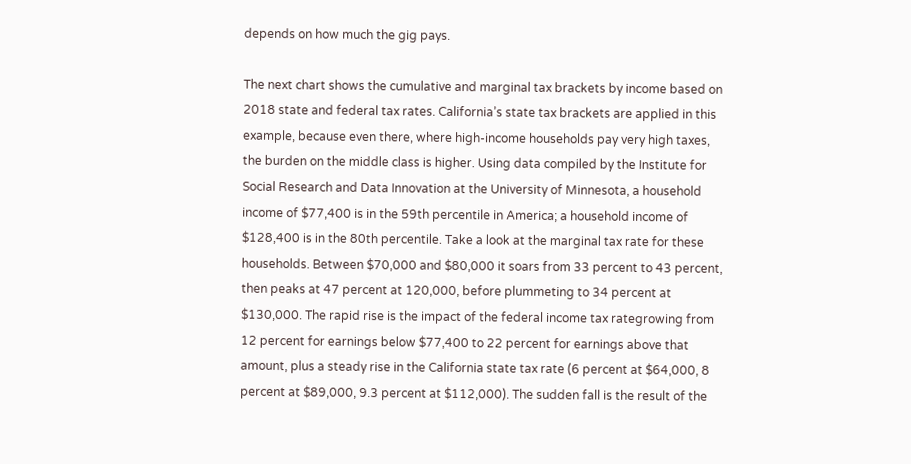depends on how much the gig pays.

The next chart shows the cumulative and marginal tax brackets by income based on 2018 state and federal tax rates. California’s state tax brackets are applied in this example, because even there, where high-income households pay very high taxes, the burden on the middle class is higher. Using data compiled by the Institute for Social Research and Data Innovation at the University of Minnesota, a household income of $77,400 is in the 59th percentile in America; a household income of $128,400 is in the 80th percentile. Take a look at the marginal tax rate for these households. Between $70,000 and $80,000 it soars from 33 percent to 43 percent, then peaks at 47 percent at 120,000, before plummeting to 34 percent at $130,000. The rapid rise is the impact of the federal income tax rategrowing from 12 percent for earnings below $77,400 to 22 percent for earnings above that amount, plus a steady rise in the California state tax rate (6 percent at $64,000, 8 percent at $89,000, 9.3 percent at $112,000). The sudden fall is the result of the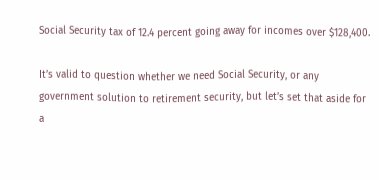Social Security tax of 12.4 percent going away for incomes over $128,400.

It’s valid to question whether we need Social Security, or any government solution to retirement security, but let’s set that aside for a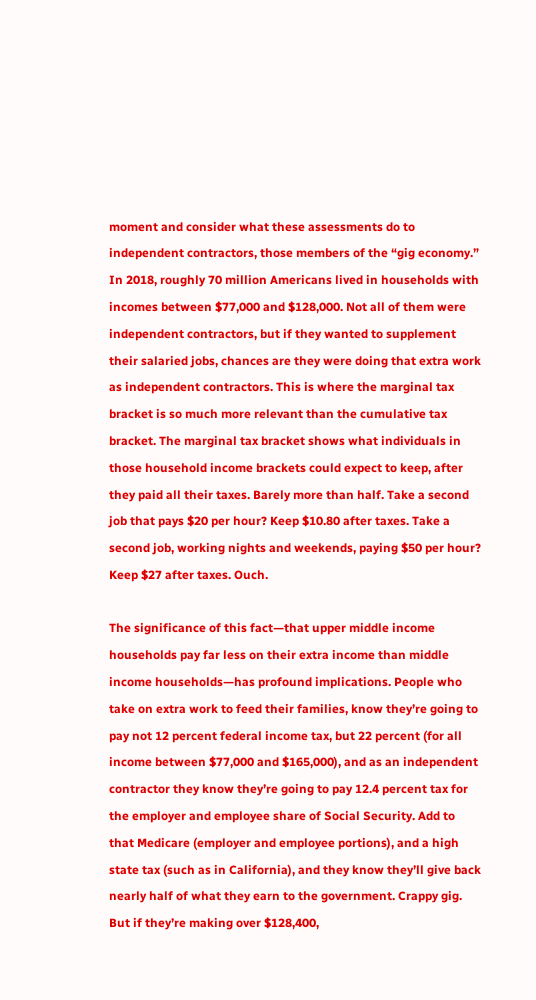moment and consider what these assessments do to independent contractors, those members of the “gig economy.” In 2018, roughly 70 million Americans lived in households with incomes between $77,000 and $128,000. Not all of them were independent contractors, but if they wanted to supplement their salaried jobs, chances are they were doing that extra work as independent contractors. This is where the marginal tax bracket is so much more relevant than the cumulative tax bracket. The marginal tax bracket shows what individuals in those household income brackets could expect to keep, after they paid all their taxes. Barely more than half. Take a second job that pays $20 per hour? Keep $10.80 after taxes. Take a second job, working nights and weekends, paying $50 per hour? Keep $27 after taxes. Ouch.

The significance of this fact—that upper middle income households pay far less on their extra income than middle income households—has profound implications. People who take on extra work to feed their families, know they’re going to pay not 12 percent federal income tax, but 22 percent (for all income between $77,000 and $165,000), and as an independent contractor they know they’re going to pay 12.4 percent tax for the employer and employee share of Social Security. Add to that Medicare (employer and employee portions), and a high state tax (such as in California), and they know they’ll give back nearly half of what they earn to the government. Crappy gig. But if they’re making over $128,400,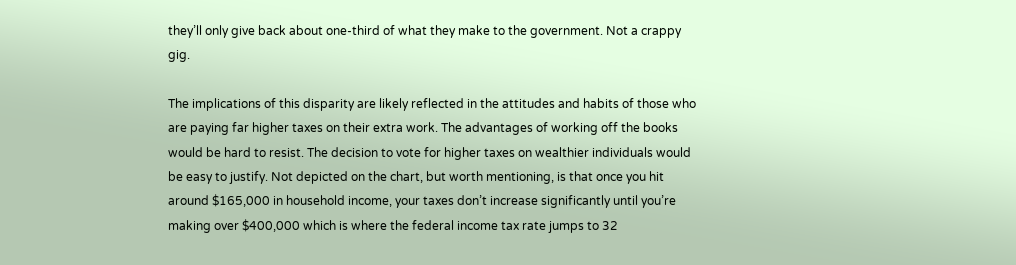they’ll only give back about one-third of what they make to the government. Not a crappy gig.

The implications of this disparity are likely reflected in the attitudes and habits of those who are paying far higher taxes on their extra work. The advantages of working off the books would be hard to resist. The decision to vote for higher taxes on wealthier individuals would be easy to justify. Not depicted on the chart, but worth mentioning, is that once you hit around $165,000 in household income, your taxes don’t increase significantly until you’re making over $400,000 which is where the federal income tax rate jumps to 32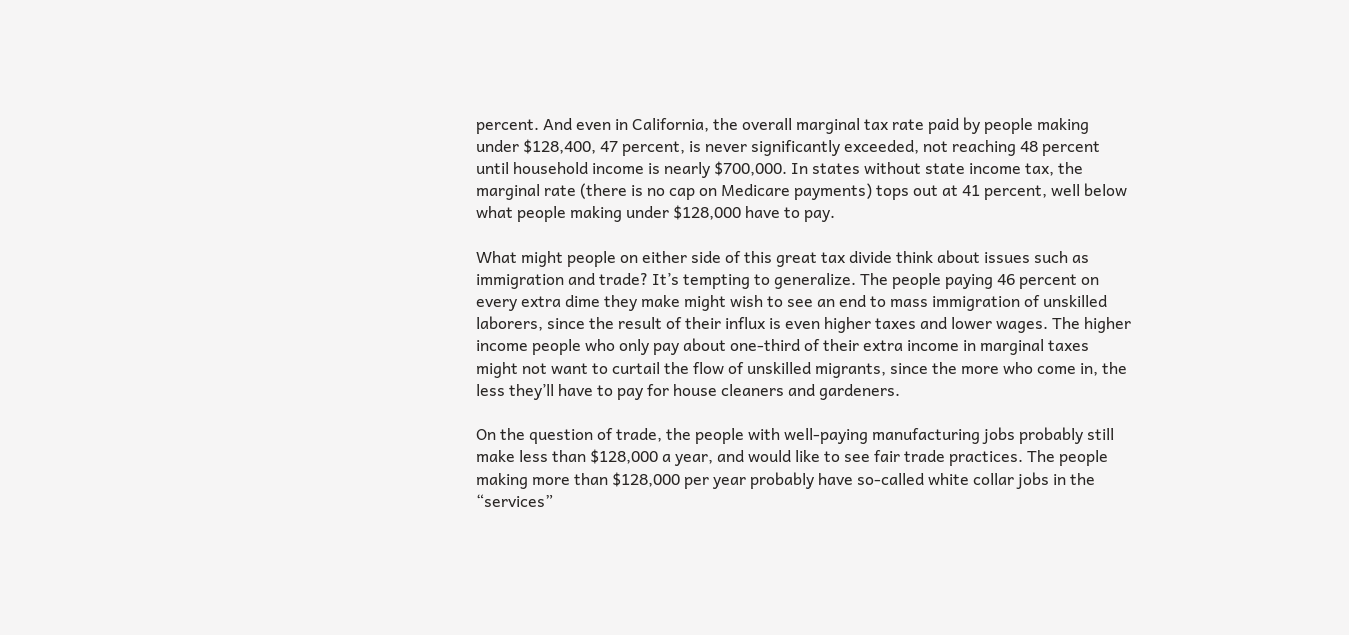percent. And even in California, the overall marginal tax rate paid by people making under $128,400, 47 percent, is never significantly exceeded, not reaching 48 percent until household income is nearly $700,000. In states without state income tax, the marginal rate (there is no cap on Medicare payments) tops out at 41 percent, well below what people making under $128,000 have to pay.

What might people on either side of this great tax divide think about issues such as immigration and trade? It’s tempting to generalize. The people paying 46 percent on every extra dime they make might wish to see an end to mass immigration of unskilled laborers, since the result of their influx is even higher taxes and lower wages. The higher income people who only pay about one-third of their extra income in marginal taxes might not want to curtail the flow of unskilled migrants, since the more who come in, the less they’ll have to pay for house cleaners and gardeners.

On the question of trade, the people with well-paying manufacturing jobs probably still make less than $128,000 a year, and would like to see fair trade practices. The people making more than $128,000 per year probably have so-called white collar jobs in the “services”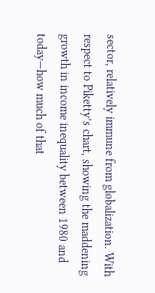sector, relatively immune from globalization. With respect to Piketty’s chart, showing the maddening growth in income inequality between 1980 and today—how much of that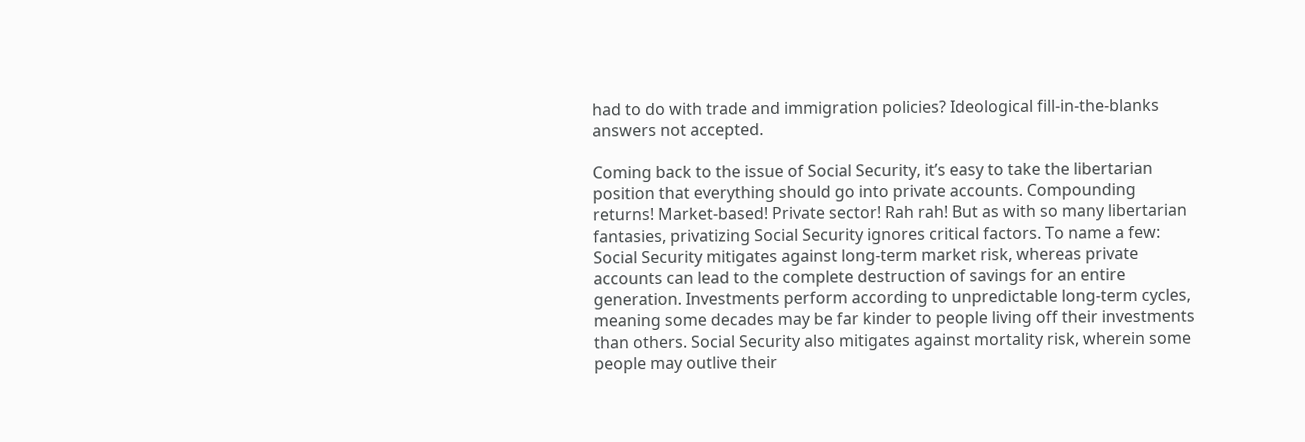had to do with trade and immigration policies? Ideological fill-in-the-blanks answers not accepted.

Coming back to the issue of Social Security, it’s easy to take the libertarian position that everything should go into private accounts. Compounding returns! Market-based! Private sector! Rah rah! But as with so many libertarian fantasies, privatizing Social Security ignores critical factors. To name a few: Social Security mitigates against long-term market risk, whereas private accounts can lead to the complete destruction of savings for an entire generation. Investments perform according to unpredictable long-term cycles, meaning some decades may be far kinder to people living off their investments than others. Social Security also mitigates against mortality risk, wherein some people may outlive their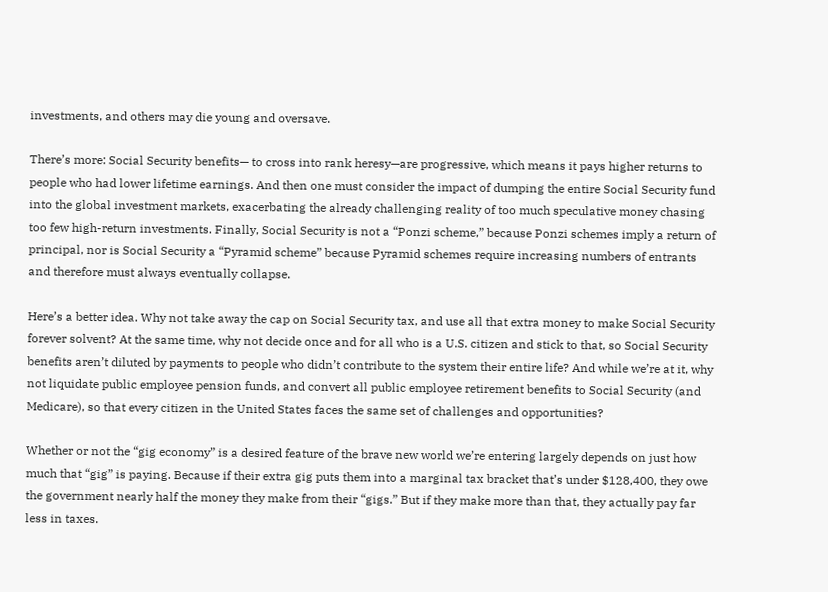investments, and others may die young and oversave.

There’s more: Social Security benefits— to cross into rank heresy—are progressive, which means it pays higher returns to people who had lower lifetime earnings. And then one must consider the impact of dumping the entire Social Security fund into the global investment markets, exacerbating the already challenging reality of too much speculative money chasing too few high-return investments. Finally, Social Security is not a “Ponzi scheme,” because Ponzi schemes imply a return of principal, nor is Social Security a “Pyramid scheme” because Pyramid schemes require increasing numbers of entrants and therefore must always eventually collapse.

Here’s a better idea. Why not take away the cap on Social Security tax, and use all that extra money to make Social Security forever solvent? At the same time, why not decide once and for all who is a U.S. citizen and stick to that, so Social Security benefits aren’t diluted by payments to people who didn’t contribute to the system their entire life? And while we’re at it, why not liquidate public employee pension funds, and convert all public employee retirement benefits to Social Security (and Medicare), so that every citizen in the United States faces the same set of challenges and opportunities?

Whether or not the “gig economy” is a desired feature of the brave new world we’re entering largely depends on just how much that “gig” is paying. Because if their extra gig puts them into a marginal tax bracket that’s under $128,400, they owe the government nearly half the money they make from their “gigs.” But if they make more than that, they actually pay far less in taxes.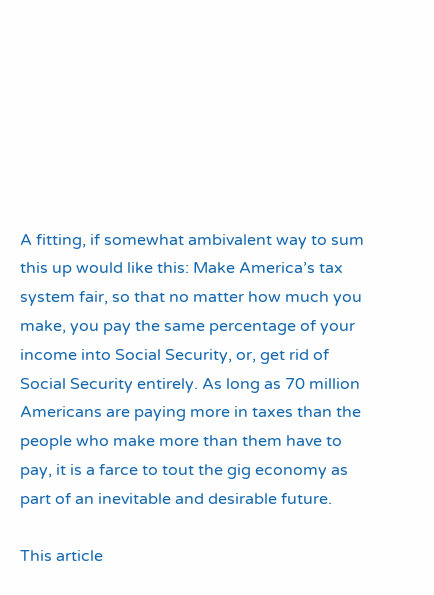A fitting, if somewhat ambivalent way to sum this up would like this: Make America’s tax system fair, so that no matter how much you make, you pay the same percentage of your income into Social Security, or, get rid of Social Security entirely. As long as 70 million Americans are paying more in taxes than the people who make more than them have to pay, it is a farce to tout the gig economy as part of an inevitable and desirable future.

This article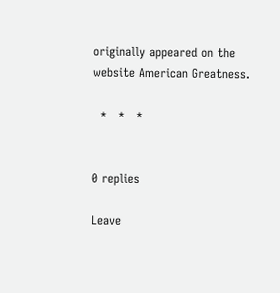originally appeared on the website American Greatness.

  *   *   *


0 replies

Leave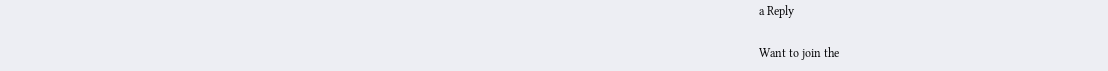a Reply

Want to join the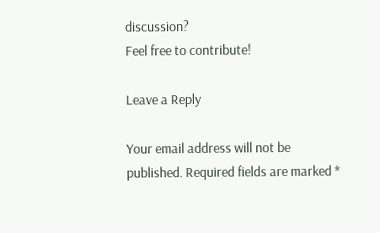discussion?
Feel free to contribute!

Leave a Reply

Your email address will not be published. Required fields are marked *